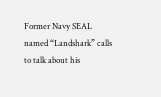Former Navy SEAL named “Landshark” calls to talk about his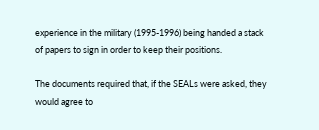experience in the military (1995-1996) being handed a stack of papers to sign in order to keep their positions.

The documents required that, if the SEALs were asked, they would agree to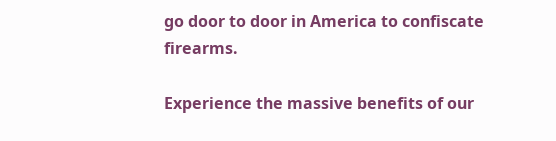go door to door in America to confiscate firearms.

Experience the massive benefits of our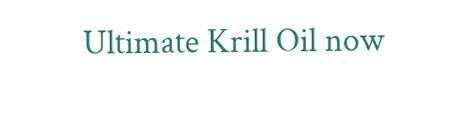Ultimate Krill Oil now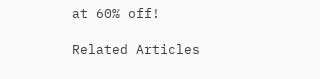at 60% off!

Related Articles